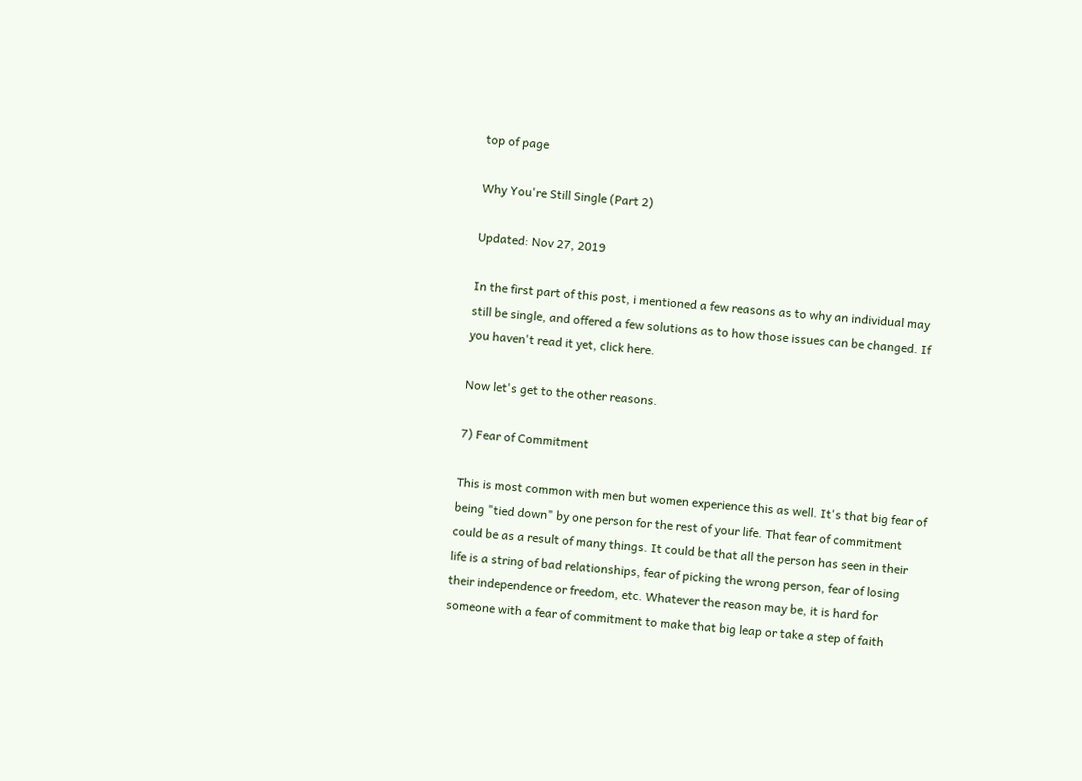top of page

Why You're Still Single (Part 2)

Updated: Nov 27, 2019

In the first part of this post, i mentioned a few reasons as to why an individual may still be single, and offered a few solutions as to how those issues can be changed. If you haven't read it yet, click here.

Now let's get to the other reasons.

7) Fear of Commitment

This is most common with men but women experience this as well. It's that big fear of being "tied down" by one person for the rest of your life. That fear of commitment could be as a result of many things. It could be that all the person has seen in their life is a string of bad relationships, fear of picking the wrong person, fear of losing their independence or freedom, etc. Whatever the reason may be, it is hard for someone with a fear of commitment to make that big leap or take a step of faith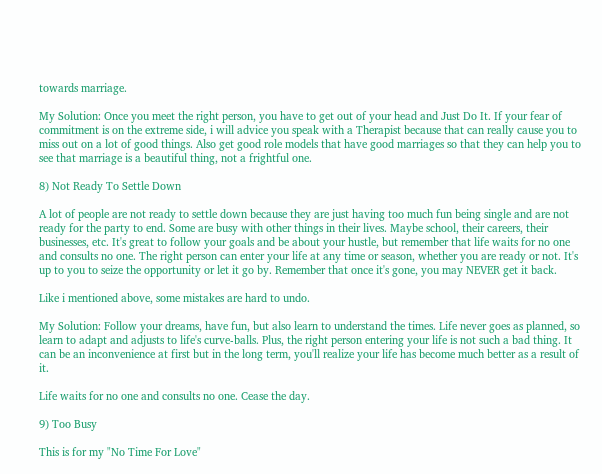towards marriage.

My Solution: Once you meet the right person, you have to get out of your head and Just Do It. If your fear of commitment is on the extreme side, i will advice you speak with a Therapist because that can really cause you to miss out on a lot of good things. Also get good role models that have good marriages so that they can help you to see that marriage is a beautiful thing, not a frightful one.

8) Not Ready To Settle Down

A lot of people are not ready to settle down because they are just having too much fun being single and are not ready for the party to end. Some are busy with other things in their lives. Maybe school, their careers, their businesses, etc. It's great to follow your goals and be about your hustle, but remember that life waits for no one and consults no one. The right person can enter your life at any time or season, whether you are ready or not. It's up to you to seize the opportunity or let it go by. Remember that once it's gone, you may NEVER get it back.

Like i mentioned above, some mistakes are hard to undo.

My Solution: Follow your dreams, have fun, but also learn to understand the times. Life never goes as planned, so learn to adapt and adjusts to life's curve-balls. Plus, the right person entering your life is not such a bad thing. It can be an inconvenience at first but in the long term, you'll realize your life has become much better as a result of it.

Life waits for no one and consults no one. Cease the day.

9) Too Busy

This is for my "No Time For Love"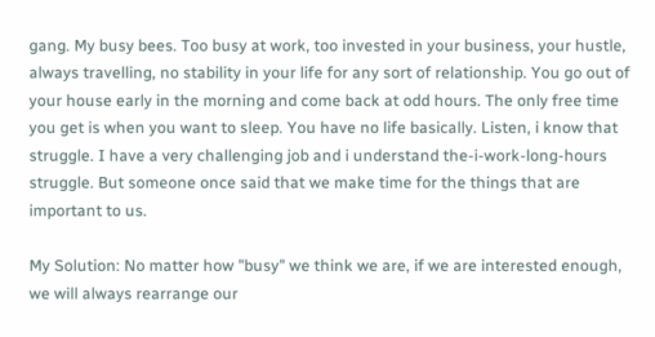gang. My busy bees. Too busy at work, too invested in your business, your hustle, always travelling, no stability in your life for any sort of relationship. You go out of your house early in the morning and come back at odd hours. The only free time you get is when you want to sleep. You have no life basically. Listen, i know that struggle. I have a very challenging job and i understand the-i-work-long-hours struggle. But someone once said that we make time for the things that are important to us.

My Solution: No matter how "busy" we think we are, if we are interested enough, we will always rearrange our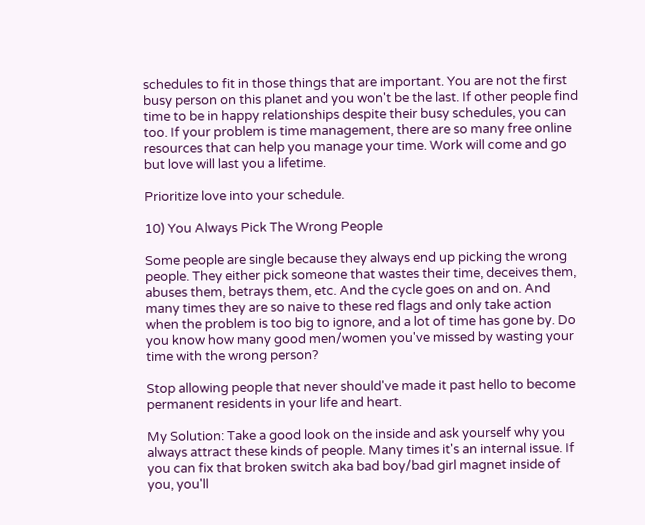schedules to fit in those things that are important. You are not the first busy person on this planet and you won't be the last. If other people find time to be in happy relationships despite their busy schedules, you can too. If your problem is time management, there are so many free online resources that can help you manage your time. Work will come and go but love will last you a lifetime.

Prioritize love into your schedule.

10) You Always Pick The Wrong People

Some people are single because they always end up picking the wrong people. They either pick someone that wastes their time, deceives them, abuses them, betrays them, etc. And the cycle goes on and on. And many times they are so naive to these red flags and only take action when the problem is too big to ignore, and a lot of time has gone by. Do you know how many good men/women you've missed by wasting your time with the wrong person?

Stop allowing people that never should've made it past hello to become permanent residents in your life and heart.

My Solution: Take a good look on the inside and ask yourself why you always attract these kinds of people. Many times it's an internal issue. If you can fix that broken switch aka bad boy/bad girl magnet inside of you, you'll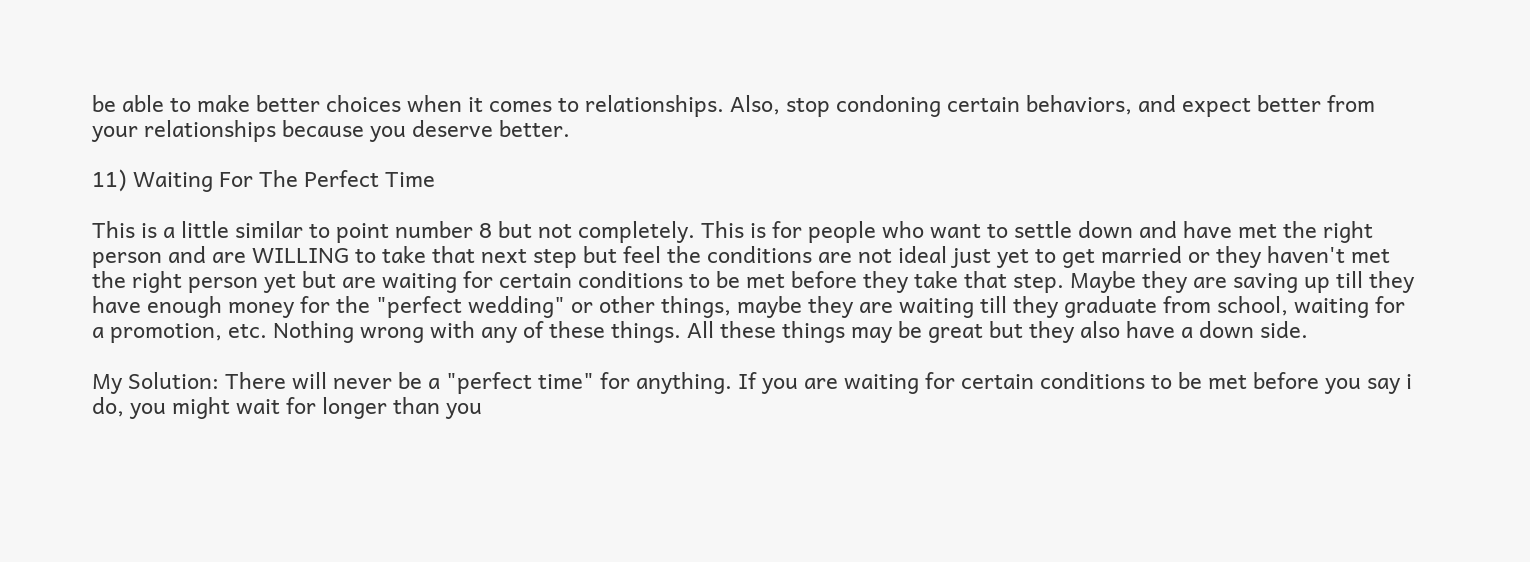be able to make better choices when it comes to relationships. Also, stop condoning certain behaviors, and expect better from your relationships because you deserve better.

11) Waiting For The Perfect Time

This is a little similar to point number 8 but not completely. This is for people who want to settle down and have met the right person and are WILLING to take that next step but feel the conditions are not ideal just yet to get married or they haven't met the right person yet but are waiting for certain conditions to be met before they take that step. Maybe they are saving up till they have enough money for the "perfect wedding" or other things, maybe they are waiting till they graduate from school, waiting for a promotion, etc. Nothing wrong with any of these things. All these things may be great but they also have a down side.

My Solution: There will never be a "perfect time" for anything. If you are waiting for certain conditions to be met before you say i do, you might wait for longer than you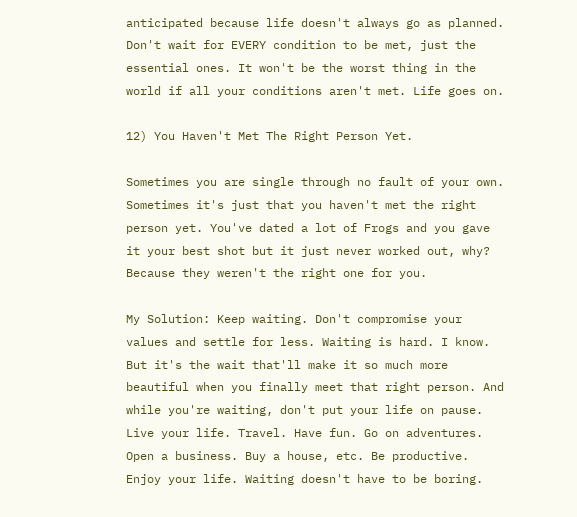anticipated because life doesn't always go as planned. Don't wait for EVERY condition to be met, just the essential ones. It won't be the worst thing in the world if all your conditions aren't met. Life goes on.

12) You Haven't Met The Right Person Yet.

Sometimes you are single through no fault of your own. Sometimes it's just that you haven't met the right person yet. You've dated a lot of Frogs and you gave it your best shot but it just never worked out, why? Because they weren't the right one for you.

My Solution: Keep waiting. Don't compromise your values and settle for less. Waiting is hard. I know. But it's the wait that'll make it so much more beautiful when you finally meet that right person. And while you're waiting, don't put your life on pause. Live your life. Travel. Have fun. Go on adventures. Open a business. Buy a house, etc. Be productive. Enjoy your life. Waiting doesn't have to be boring.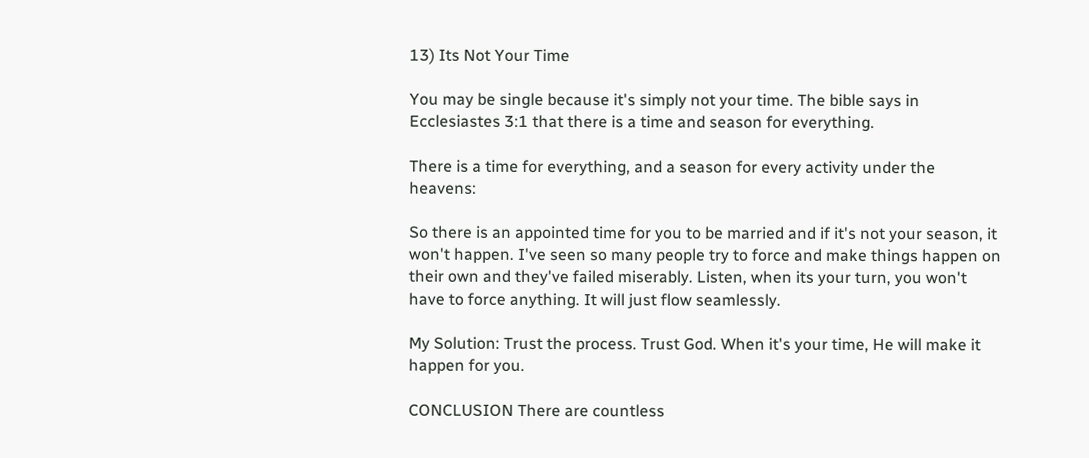13) Its Not Your Time

You may be single because it's simply not your time. The bible says in Ecclesiastes 3:1 that there is a time and season for everything.

There is a time for everything, and a season for every activity under the heavens:

So there is an appointed time for you to be married and if it's not your season, it won't happen. I've seen so many people try to force and make things happen on their own and they've failed miserably. Listen, when its your turn, you won't have to force anything. It will just flow seamlessly.

My Solution: Trust the process. Trust God. When it's your time, He will make it happen for you.

CONCLUSION There are countless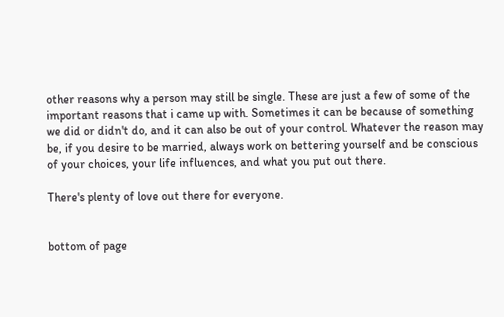other reasons why a person may still be single. These are just a few of some of the important reasons that i came up with. Sometimes it can be because of something we did or didn't do, and it can also be out of your control. Whatever the reason may be, if you desire to be married, always work on bettering yourself and be conscious of your choices, your life influences, and what you put out there.

There's plenty of love out there for everyone.


bottom of page